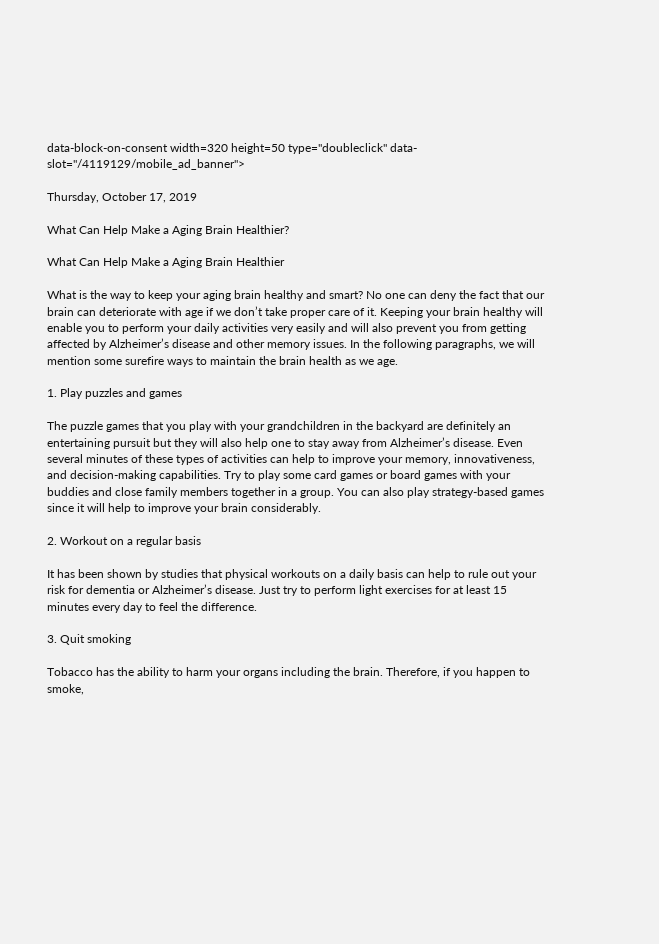data-block-on-consent width=320 height=50 type="doubleclick" data-slot="/4119129/mobile_ad_banner">

Thursday, October 17, 2019

What Can Help Make a Aging Brain Healthier?

What Can Help Make a Aging Brain Healthier

What is the way to keep your aging brain healthy and smart? No one can deny the fact that our brain can deteriorate with age if we don’t take proper care of it. Keeping your brain healthy will enable you to perform your daily activities very easily and will also prevent you from getting affected by Alzheimer’s disease and other memory issues. In the following paragraphs, we will mention some surefire ways to maintain the brain health as we age.

1. Play puzzles and games

The puzzle games that you play with your grandchildren in the backyard are definitely an entertaining pursuit but they will also help one to stay away from Alzheimer’s disease. Even several minutes of these types of activities can help to improve your memory, innovativeness, and decision-making capabilities. Try to play some card games or board games with your buddies and close family members together in a group. You can also play strategy-based games since it will help to improve your brain considerably.

2. Workout on a regular basis

It has been shown by studies that physical workouts on a daily basis can help to rule out your risk for dementia or Alzheimer’s disease. Just try to perform light exercises for at least 15 minutes every day to feel the difference.

3. Quit smoking

Tobacco has the ability to harm your organs including the brain. Therefore, if you happen to smoke,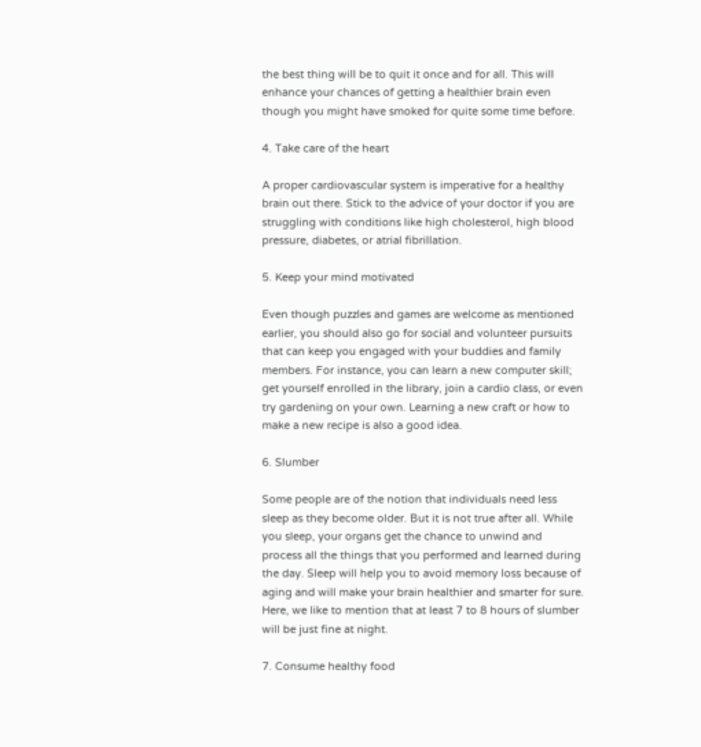the best thing will be to quit it once and for all. This will enhance your chances of getting a healthier brain even though you might have smoked for quite some time before.

4. Take care of the heart

A proper cardiovascular system is imperative for a healthy brain out there. Stick to the advice of your doctor if you are struggling with conditions like high cholesterol, high blood pressure, diabetes, or atrial fibrillation.

5. Keep your mind motivated

Even though puzzles and games are welcome as mentioned earlier, you should also go for social and volunteer pursuits that can keep you engaged with your buddies and family members. For instance, you can learn a new computer skill; get yourself enrolled in the library, join a cardio class, or even try gardening on your own. Learning a new craft or how to make a new recipe is also a good idea.

6. Slumber

Some people are of the notion that individuals need less sleep as they become older. But it is not true after all. While you sleep, your organs get the chance to unwind and process all the things that you performed and learned during the day. Sleep will help you to avoid memory loss because of aging and will make your brain healthier and smarter for sure. Here, we like to mention that at least 7 to 8 hours of slumber will be just fine at night.

7. Consume healthy food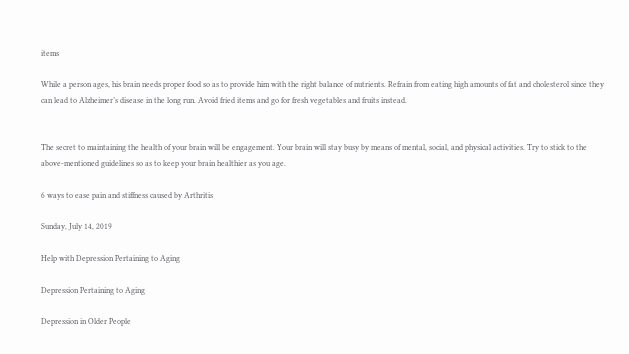items

While a person ages, his brain needs proper food so as to provide him with the right balance of nutrients. Refrain from eating high amounts of fat and cholesterol since they can lead to Alzheimer’s disease in the long run. Avoid fried items and go for fresh vegetables and fruits instead.


The secret to maintaining the health of your brain will be engagement. Your brain will stay busy by means of mental, social, and physical activities. Try to stick to the above-mentioned guidelines so as to keep your brain healthier as you age.

6 ways to ease pain and stiffness caused by Arthritis

Sunday, July 14, 2019

Help with Depression Pertaining to Aging

Depression Pertaining to Aging

Depression in Older People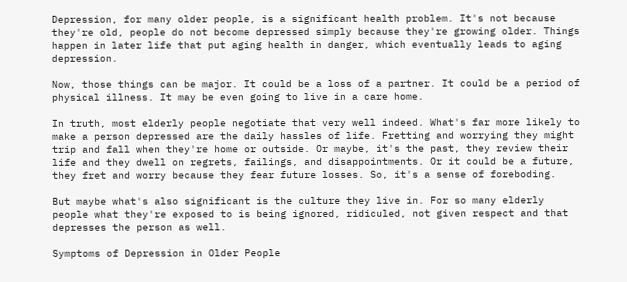Depression, for many older people, is a significant health problem. It's not because they're old, people do not become depressed simply because they're growing older. Things happen in later life that put aging health in danger, which eventually leads to aging depression.

Now, those things can be major. It could be a loss of a partner. It could be a period of physical illness. It may be even going to live in a care home.

In truth, most elderly people negotiate that very well indeed. What's far more likely to make a person depressed are the daily hassles of life. Fretting and worrying they might trip and fall when they're home or outside. Or maybe, it's the past, they review their life and they dwell on regrets, failings, and disappointments. Or it could be a future, they fret and worry because they fear future losses. So, it's a sense of foreboding.

But maybe what's also significant is the culture they live in. For so many elderly people what they're exposed to is being ignored, ridiculed, not given respect and that depresses the person as well.

Symptoms of Depression in Older People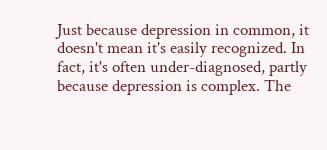Just because depression in common, it doesn't mean it's easily recognized. In fact, it's often under-diagnosed, partly because depression is complex. The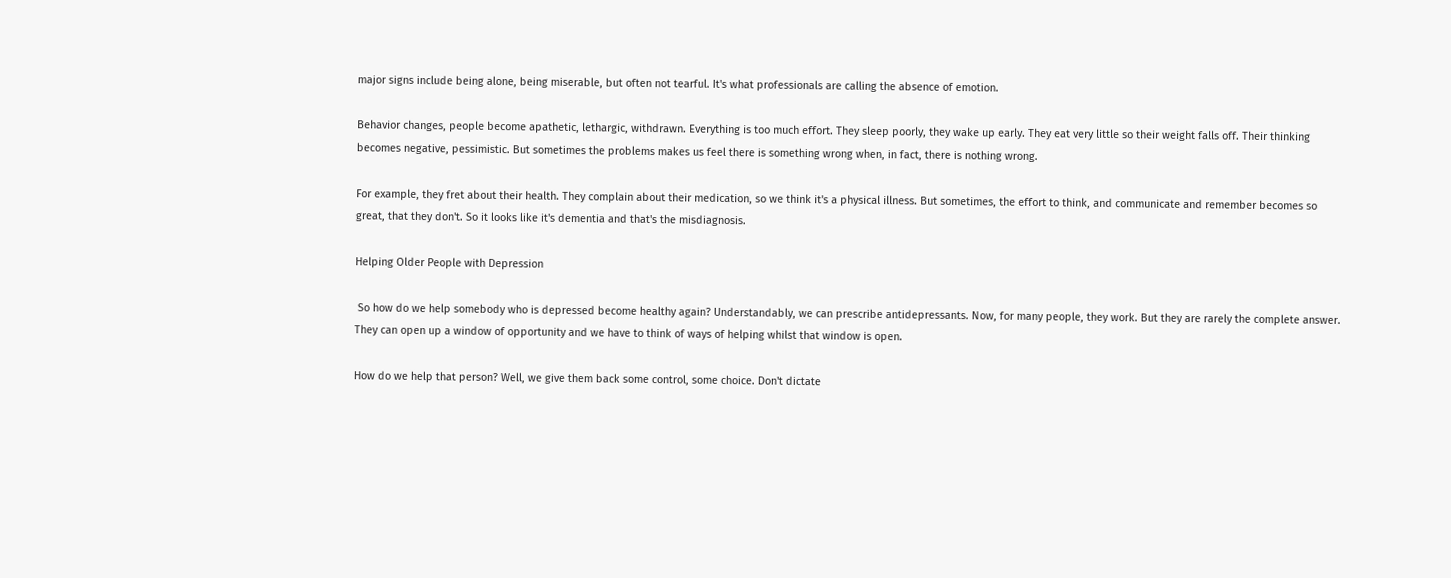major signs include being alone, being miserable, but often not tearful. It's what professionals are calling the absence of emotion.

Behavior changes, people become apathetic, lethargic, withdrawn. Everything is too much effort. They sleep poorly, they wake up early. They eat very little so their weight falls off. Their thinking becomes negative, pessimistic. But sometimes the problems makes us feel there is something wrong when, in fact, there is nothing wrong.

For example, they fret about their health. They complain about their medication, so we think it's a physical illness. But sometimes, the effort to think, and communicate and remember becomes so great, that they don't. So it looks like it's dementia and that's the misdiagnosis.

Helping Older People with Depression

 So how do we help somebody who is depressed become healthy again? Understandably, we can prescribe antidepressants. Now, for many people, they work. But they are rarely the complete answer. They can open up a window of opportunity and we have to think of ways of helping whilst that window is open.

How do we help that person? Well, we give them back some control, some choice. Don't dictate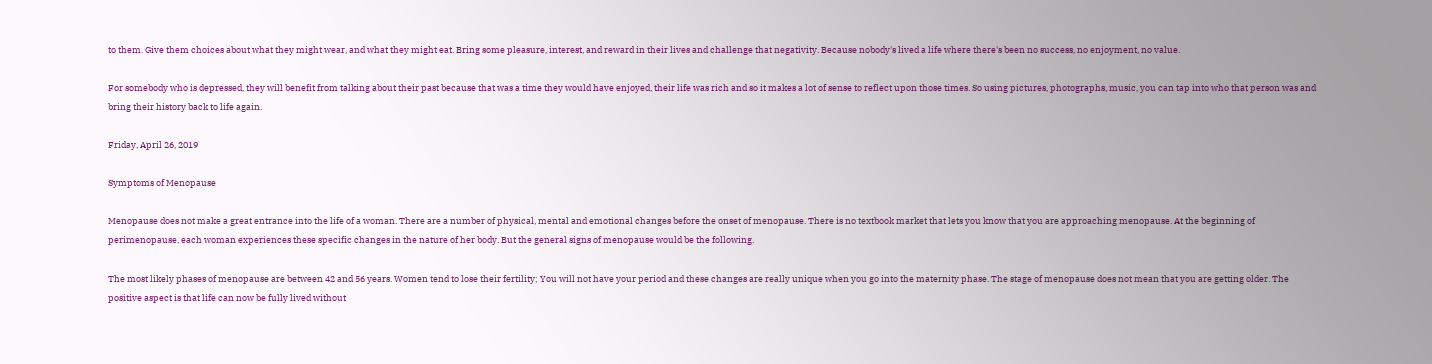to them. Give them choices about what they might wear, and what they might eat. Bring some pleasure, interest, and reward in their lives and challenge that negativity. Because nobody's lived a life where there's been no success, no enjoyment, no value.

For somebody who is depressed, they will benefit from talking about their past because that was a time they would have enjoyed, their life was rich and so it makes a lot of sense to reflect upon those times. So using pictures, photographs, music, you can tap into who that person was and bring their history back to life again.

Friday, April 26, 2019

Symptoms of Menopause

Menopause does not make a great entrance into the life of a woman. There are a number of physical, mental and emotional changes before the onset of menopause. There is no textbook market that lets you know that you are approaching menopause. At the beginning of perimenopause, each woman experiences these specific changes in the nature of her body. But the general signs of menopause would be the following.

The most likely phases of menopause are between 42 and 56 years. Women tend to lose their fertility; You will not have your period and these changes are really unique when you go into the maternity phase. The stage of menopause does not mean that you are getting older. The positive aspect is that life can now be fully lived without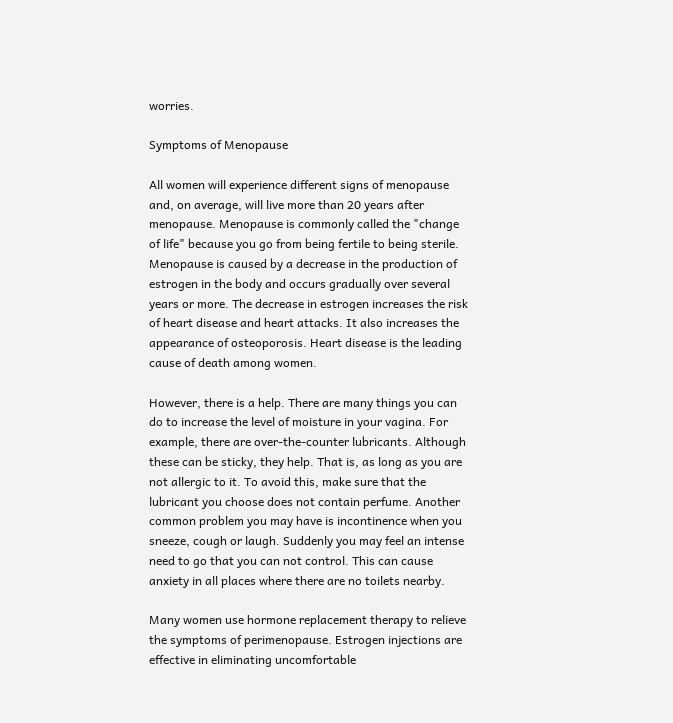worries.

Symptoms of Menopause

All women will experience different signs of menopause and, on average, will live more than 20 years after menopause. Menopause is commonly called the "change of life" because you go from being fertile to being sterile. Menopause is caused by a decrease in the production of estrogen in the body and occurs gradually over several years or more. The decrease in estrogen increases the risk of heart disease and heart attacks. It also increases the appearance of osteoporosis. Heart disease is the leading cause of death among women.

However, there is a help. There are many things you can do to increase the level of moisture in your vagina. For example, there are over-the-counter lubricants. Although these can be sticky, they help. That is, as long as you are not allergic to it. To avoid this, make sure that the lubricant you choose does not contain perfume. Another common problem you may have is incontinence when you sneeze, cough or laugh. Suddenly you may feel an intense need to go that you can not control. This can cause anxiety in all places where there are no toilets nearby.

Many women use hormone replacement therapy to relieve the symptoms of perimenopause. Estrogen injections are effective in eliminating uncomfortable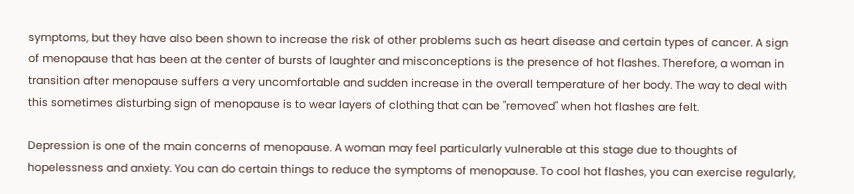symptoms, but they have also been shown to increase the risk of other problems such as heart disease and certain types of cancer. A sign of menopause that has been at the center of bursts of laughter and misconceptions is the presence of hot flashes. Therefore, a woman in transition after menopause suffers a very uncomfortable and sudden increase in the overall temperature of her body. The way to deal with this sometimes disturbing sign of menopause is to wear layers of clothing that can be "removed" when hot flashes are felt.

Depression is one of the main concerns of menopause. A woman may feel particularly vulnerable at this stage due to thoughts of hopelessness and anxiety. You can do certain things to reduce the symptoms of menopause. To cool hot flashes, you can exercise regularly,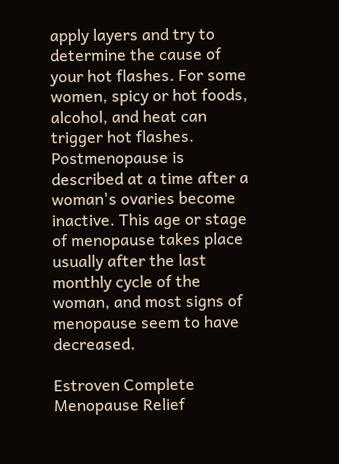apply layers and try to determine the cause of your hot flashes. For some women, spicy or hot foods, alcohol, and heat can trigger hot flashes. Postmenopause is described at a time after a woman's ovaries become inactive. This age or stage of menopause takes place usually after the last monthly cycle of the woman, and most signs of menopause seem to have decreased.

Estroven Complete Menopause Relief